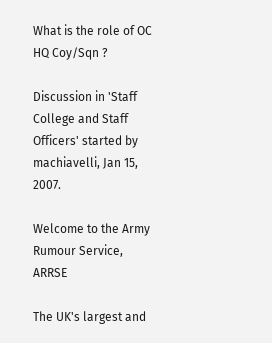What is the role of OC HQ Coy/Sqn ?

Discussion in 'Staff College and Staff Officers' started by machiavelli, Jan 15, 2007.

Welcome to the Army Rumour Service, ARRSE

The UK's largest and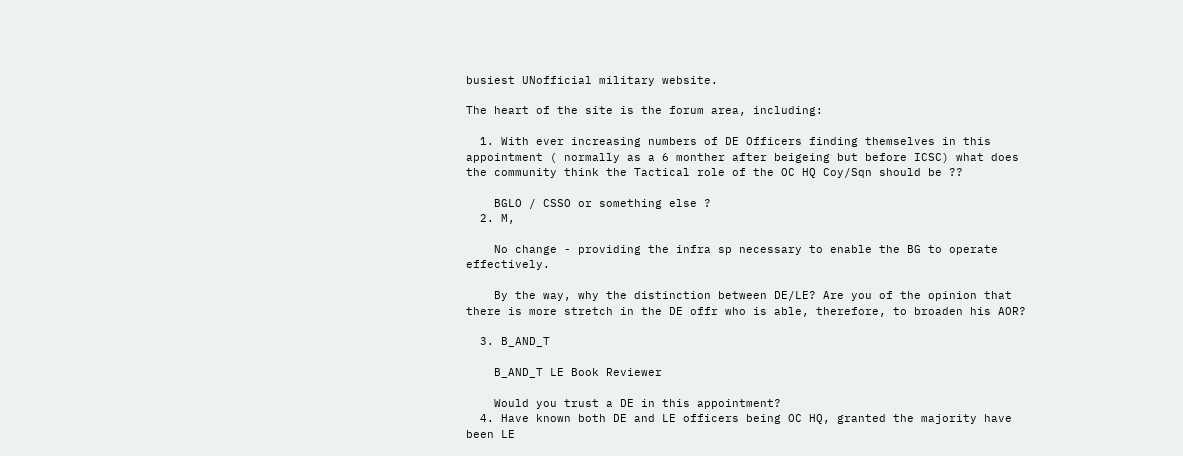busiest UNofficial military website.

The heart of the site is the forum area, including:

  1. With ever increasing numbers of DE Officers finding themselves in this appointment ( normally as a 6 monther after beigeing but before ICSC) what does the community think the Tactical role of the OC HQ Coy/Sqn should be ??

    BGLO / CSSO or something else ?
  2. M,

    No change - providing the infra sp necessary to enable the BG to operate effectively.

    By the way, why the distinction between DE/LE? Are you of the opinion that there is more stretch in the DE offr who is able, therefore, to broaden his AOR?

  3. B_AND_T

    B_AND_T LE Book Reviewer

    Would you trust a DE in this appointment?
  4. Have known both DE and LE officers being OC HQ, granted the majority have been LE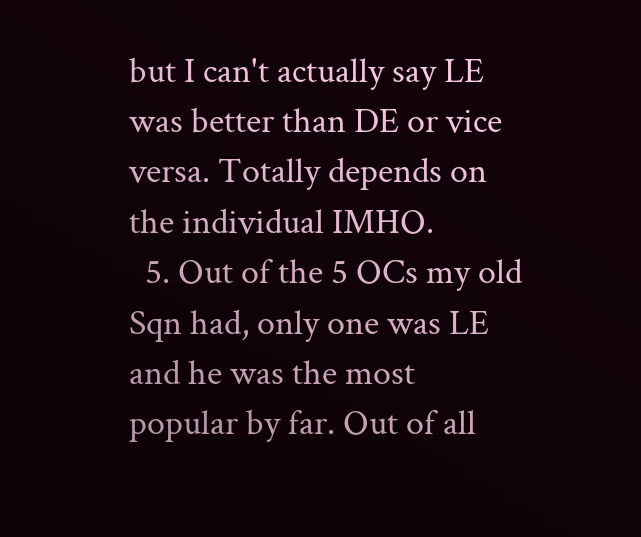but I can't actually say LE was better than DE or vice versa. Totally depends on the individual IMHO.
  5. Out of the 5 OCs my old Sqn had, only one was LE and he was the most popular by far. Out of all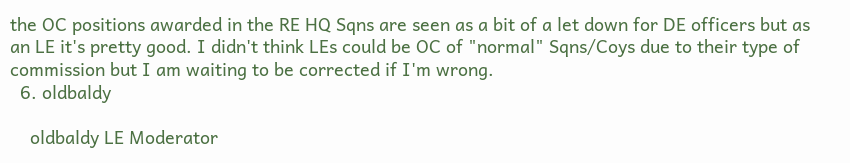the OC positions awarded in the RE HQ Sqns are seen as a bit of a let down for DE officers but as an LE it's pretty good. I didn't think LEs could be OC of "normal" Sqns/Coys due to their type of commission but I am waiting to be corrected if I'm wrong.
  6. oldbaldy

    oldbaldy LE Moderator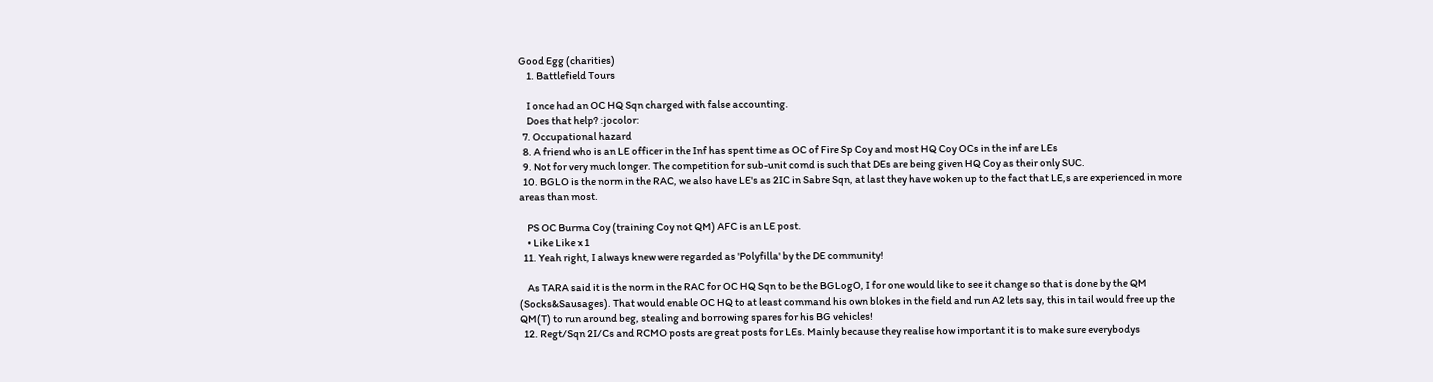Good Egg (charities)
    1. Battlefield Tours

    I once had an OC HQ Sqn charged with false accounting.
    Does that help? :jocolor:
  7. Occupational hazard
  8. A friend who is an LE officer in the Inf has spent time as OC of Fire Sp Coy and most HQ Coy OCs in the inf are LEs
  9. Not for very much longer. The competition for sub-unit comd is such that DEs are being given HQ Coy as their only SUC.
  10. BGLO is the norm in the RAC, we also have LE's as 2IC in Sabre Sqn, at last they have woken up to the fact that LE,s are experienced in more areas than most.

    PS OC Burma Coy (training Coy not QM) AFC is an LE post.
    • Like Like x 1
  11. Yeah right, I always knew were regarded as 'Polyfilla' by the DE community!

    As TARA said it is the norm in the RAC for OC HQ Sqn to be the BGLogO, I for one would like to see it change so that is done by the QM (Socks&Sausages). That would enable OC HQ to at least command his own blokes in the field and run A2 lets say, this in tail would free up the QM(T) to run around beg, stealing and borrowing spares for his BG vehicles!
  12. Regt/Sqn 2I/Cs and RCMO posts are great posts for LEs. Mainly because they realise how important it is to make sure everybodys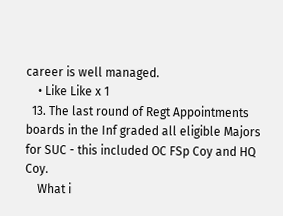career is well managed.
    • Like Like x 1
  13. The last round of Regt Appointments boards in the Inf graded all eligible Majors for SUC - this included OC FSp Coy and HQ Coy.
    What i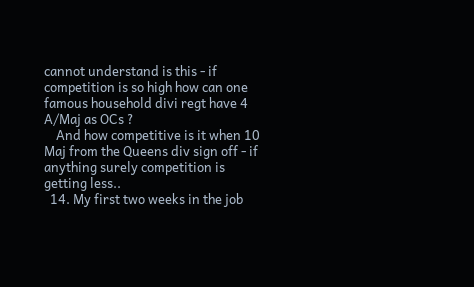cannot understand is this - if competition is so high how can one famous household divi regt have 4 A/Maj as OCs ?
    And how competitive is it when 10 Maj from the Queens div sign off - if anything surely competition is getting less..
  14. My first two weeks in the job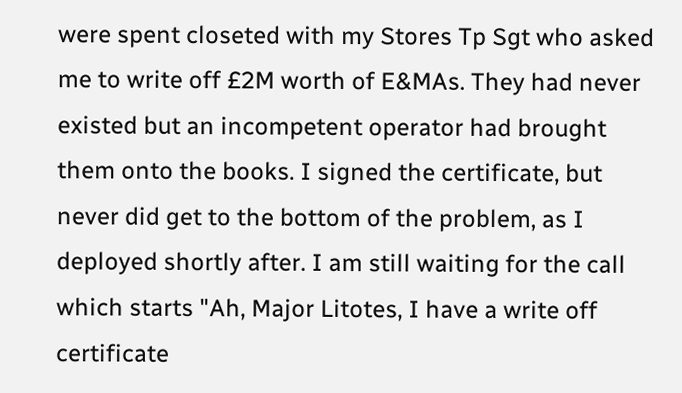were spent closeted with my Stores Tp Sgt who asked me to write off £2M worth of E&MAs. They had never existed but an incompetent operator had brought them onto the books. I signed the certificate, but never did get to the bottom of the problem, as I deployed shortly after. I am still waiting for the call which starts "Ah, Major Litotes, I have a write off certificate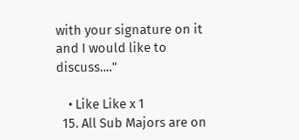with your signature on it and I would like to discuss...."

    • Like Like x 1
  15. All Sub Majors are on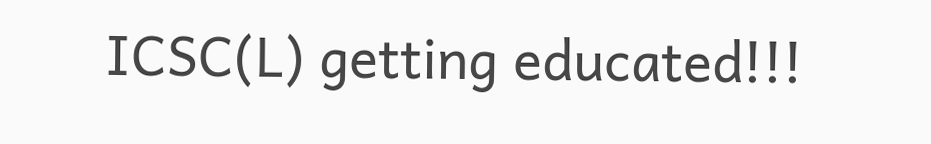ICSC(L) getting educated!!!